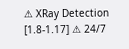⚠ XRay Detection [1.8-1.17] ⚠ 24/7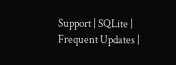Support | SQLite | Frequent Updates |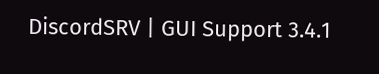DiscordSRV | GUI Support 3.4.1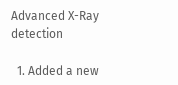Advanced X-Ray detection

  1. Added a new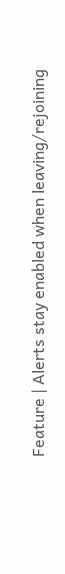Feature | Alerts stay enabled when leaving/rejoining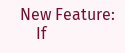New Feature:
    If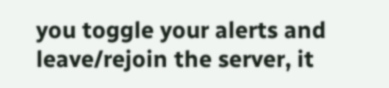you toggle your alerts and leave/rejoin the server, it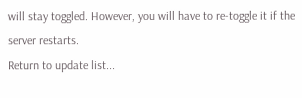will stay toggled. However, you will have to re-toggle it if the server restarts.
Return to update list...